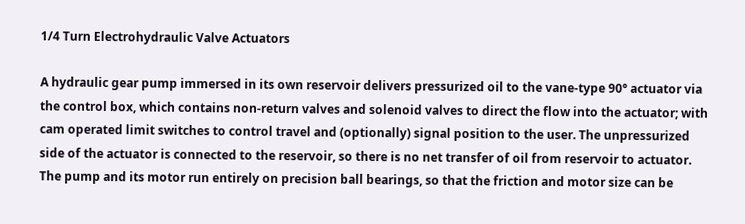1/4 Turn Electrohydraulic Valve Actuators

A hydraulic gear pump immersed in its own reservoir delivers pressurized oil to the vane-type 90° actuator via the control box, which contains non-return valves and solenoid valves to direct the flow into the actuator; with cam operated limit switches to control travel and (optionally) signal position to the user. The unpressurized side of the actuator is connected to the reservoir, so there is no net transfer of oil from reservoir to actuator. The pump and its motor run entirely on precision ball bearings, so that the friction and motor size can be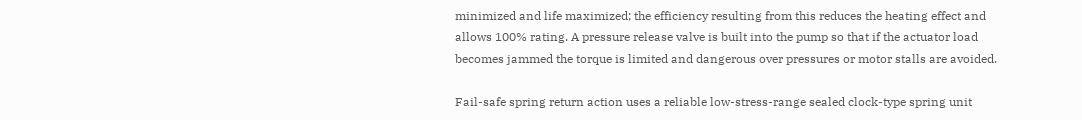minimized and life maximized; the efficiency resulting from this reduces the heating effect and allows 100% rating. A pressure release valve is built into the pump so that if the actuator load becomes jammed the torque is limited and dangerous over pressures or motor stalls are avoided.

Fail-safe spring return action uses a reliable low-stress-range sealed clock-type spring unit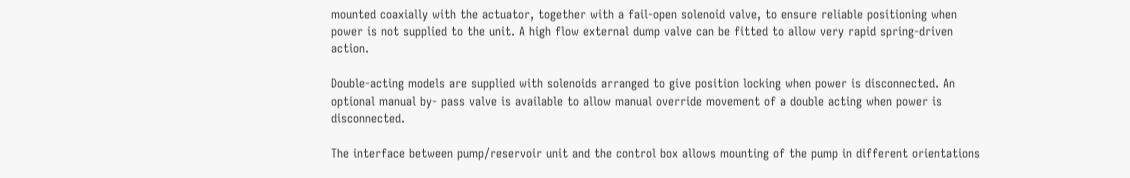mounted coaxially with the actuator, together with a fail-open solenoid valve, to ensure reliable positioning when power is not supplied to the unit. A high flow external dump valve can be fitted to allow very rapid spring-driven action.

Double-acting models are supplied with solenoids arranged to give position locking when power is disconnected. An optional manual by- pass valve is available to allow manual override movement of a double acting when power is disconnected.

The interface between pump/reservoir unit and the control box allows mounting of the pump in different orientations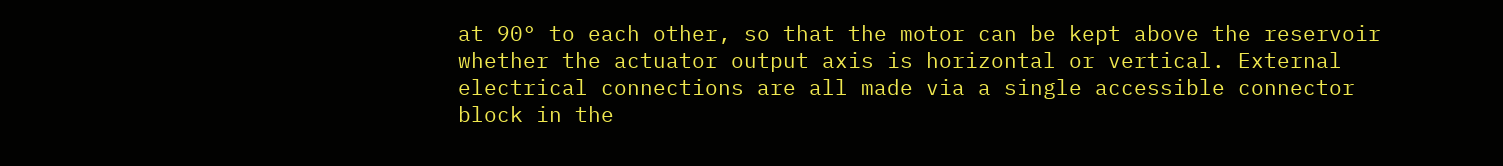at 90° to each other, so that the motor can be kept above the reservoir whether the actuator output axis is horizontal or vertical. External electrical connections are all made via a single accessible connector block in the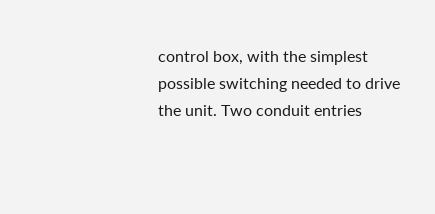control box, with the simplest possible switching needed to drive the unit. Two conduit entries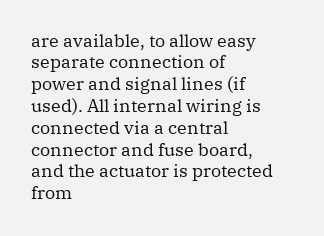are available, to allow easy separate connection of power and signal lines (if used). All internal wiring is connected via a central connector and fuse board, and the actuator is protected from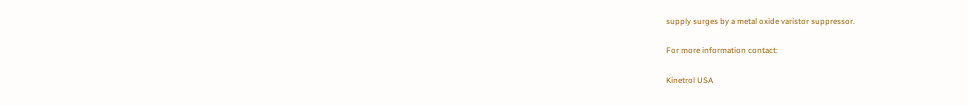supply surges by a metal oxide varistor suppressor.

For more information contact:

Kinetrol USA